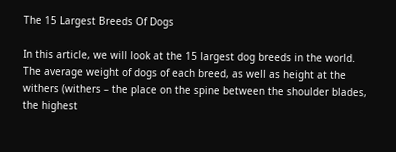The 15 Largest Breeds Of Dogs

In this article, we will look at the 15 largest dog breeds in the world. The average weight of dogs of each breed, as well as height at the withers (withers – the place on the spine between the shoulder blades, the highest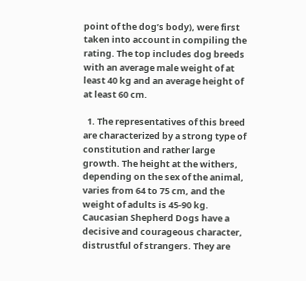point of the dog’s body), were first taken into account in compiling the rating. The top includes dog breeds with an average male weight of at least 40 kg and an average height of at least 60 cm.

  1. The representatives of this breed are characterized by a strong type of constitution and rather large growth. The height at the withers, depending on the sex of the animal, varies from 64 to 75 cm, and the weight of adults is 45-90 kg. Caucasian Shepherd Dogs have a decisive and courageous character, distrustful of strangers. They are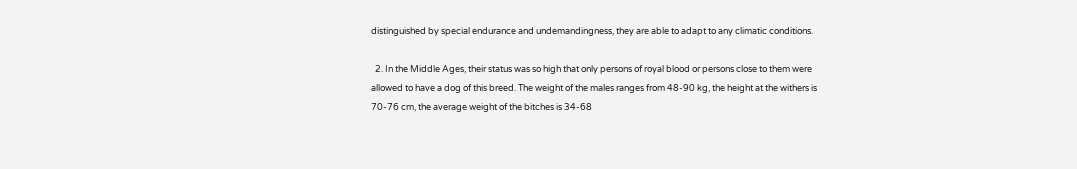distinguished by special endurance and undemandingness, they are able to adapt to any climatic conditions.

  2. In the Middle Ages, their status was so high that only persons of royal blood or persons close to them were allowed to have a dog of this breed. The weight of the males ranges from 48-90 kg, the height at the withers is 70-76 cm, the average weight of the bitches is 34-68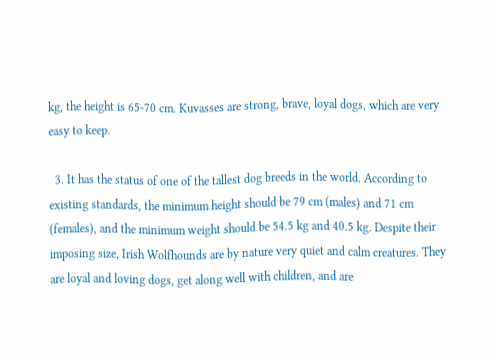kg, the height is 65-70 cm. Kuvasses are strong, brave, loyal dogs, which are very easy to keep.

  3. It has the status of one of the tallest dog breeds in the world. According to existing standards, the minimum height should be 79 cm (males) and 71 cm (females), and the minimum weight should be 54.5 kg and 40.5 kg. Despite their imposing size, Irish Wolfhounds are by nature very quiet and calm creatures. They are loyal and loving dogs, get along well with children, and are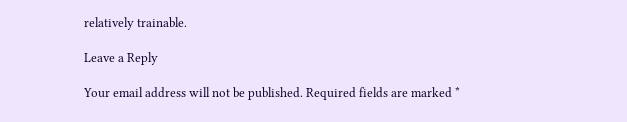relatively trainable.

Leave a Reply

Your email address will not be published. Required fields are marked *